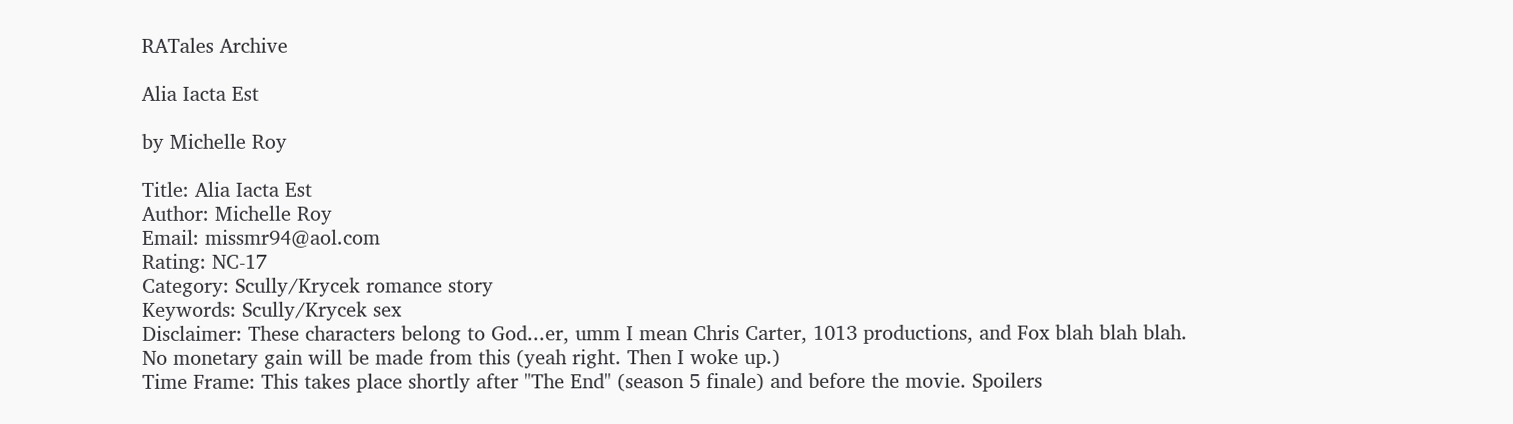RATales Archive

Alia Iacta Est

by Michelle Roy

Title: Alia Iacta Est
Author: Michelle Roy
Email: missmr94@aol.com
Rating: NC-17
Category: Scully/Krycek romance story
Keywords: Scully/Krycek sex
Disclaimer: These characters belong to God...er, umm I mean Chris Carter, 1013 productions, and Fox blah blah blah. No monetary gain will be made from this (yeah right. Then I woke up.)
Time Frame: This takes place shortly after "The End" (season 5 finale) and before the movie. Spoilers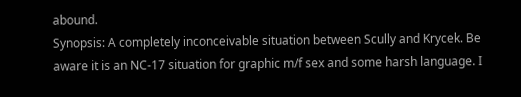abound.
Synopsis: A completely inconceivable situation between Scully and Krycek. Be aware it is an NC-17 situation for graphic m/f sex and some harsh language. I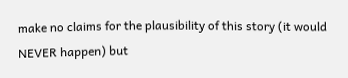make no claims for the plausibility of this story (it would NEVER happen) but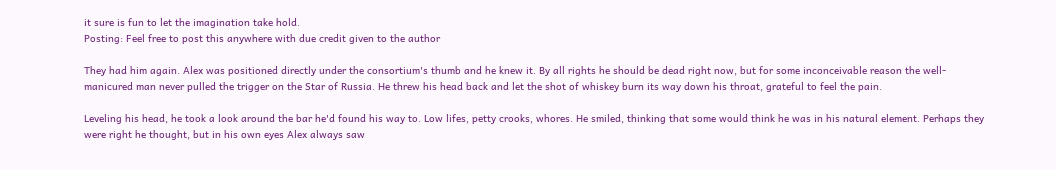it sure is fun to let the imagination take hold.
Posting: Feel free to post this anywhere with due credit given to the author

They had him again. Alex was positioned directly under the consortium's thumb and he knew it. By all rights he should be dead right now, but for some inconceivable reason the well-manicured man never pulled the trigger on the Star of Russia. He threw his head back and let the shot of whiskey burn its way down his throat, grateful to feel the pain.

Leveling his head, he took a look around the bar he'd found his way to. Low lifes, petty crooks, whores. He smiled, thinking that some would think he was in his natural element. Perhaps they were right he thought, but in his own eyes Alex always saw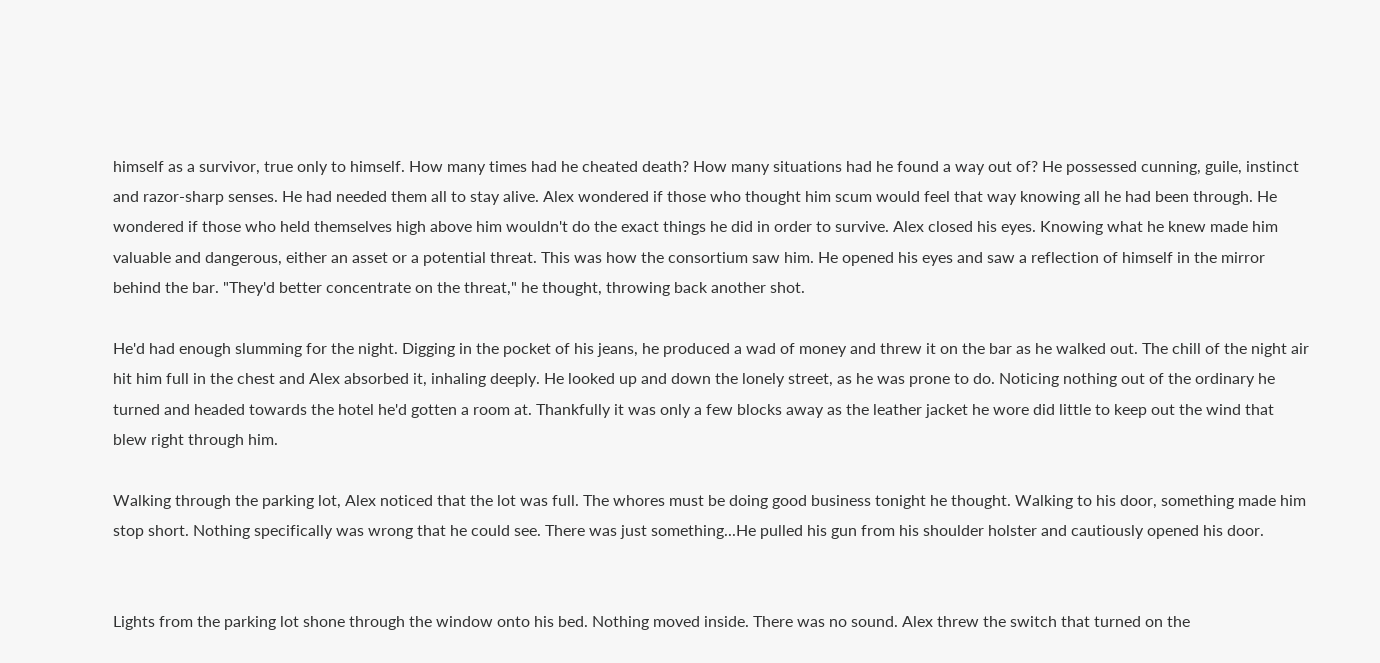himself as a survivor, true only to himself. How many times had he cheated death? How many situations had he found a way out of? He possessed cunning, guile, instinct and razor-sharp senses. He had needed them all to stay alive. Alex wondered if those who thought him scum would feel that way knowing all he had been through. He wondered if those who held themselves high above him wouldn't do the exact things he did in order to survive. Alex closed his eyes. Knowing what he knew made him valuable and dangerous, either an asset or a potential threat. This was how the consortium saw him. He opened his eyes and saw a reflection of himself in the mirror behind the bar. "They'd better concentrate on the threat," he thought, throwing back another shot.

He'd had enough slumming for the night. Digging in the pocket of his jeans, he produced a wad of money and threw it on the bar as he walked out. The chill of the night air hit him full in the chest and Alex absorbed it, inhaling deeply. He looked up and down the lonely street, as he was prone to do. Noticing nothing out of the ordinary he turned and headed towards the hotel he'd gotten a room at. Thankfully it was only a few blocks away as the leather jacket he wore did little to keep out the wind that blew right through him.

Walking through the parking lot, Alex noticed that the lot was full. The whores must be doing good business tonight he thought. Walking to his door, something made him stop short. Nothing specifically was wrong that he could see. There was just something...He pulled his gun from his shoulder holster and cautiously opened his door.


Lights from the parking lot shone through the window onto his bed. Nothing moved inside. There was no sound. Alex threw the switch that turned on the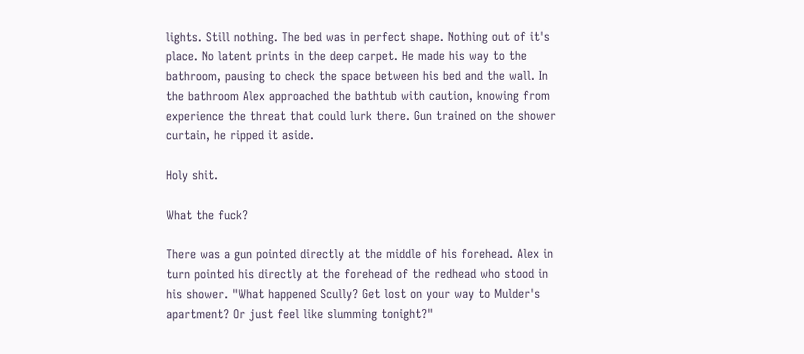lights. Still nothing. The bed was in perfect shape. Nothing out of it's place. No latent prints in the deep carpet. He made his way to the bathroom, pausing to check the space between his bed and the wall. In the bathroom Alex approached the bathtub with caution, knowing from experience the threat that could lurk there. Gun trained on the shower curtain, he ripped it aside.

Holy shit.

What the fuck?

There was a gun pointed directly at the middle of his forehead. Alex in turn pointed his directly at the forehead of the redhead who stood in his shower. "What happened Scully? Get lost on your way to Mulder's apartment? Or just feel like slumming tonight?"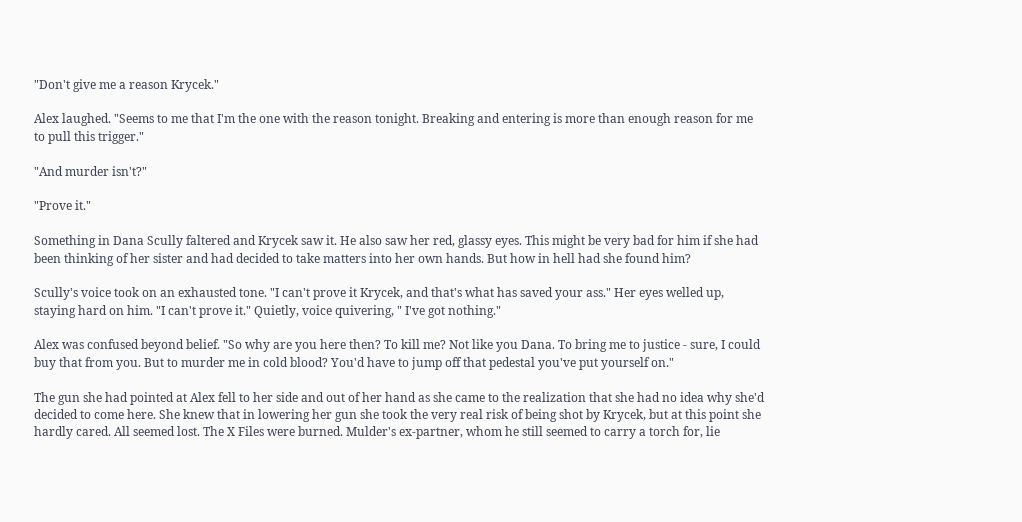"Don't give me a reason Krycek."

Alex laughed. "Seems to me that I'm the one with the reason tonight. Breaking and entering is more than enough reason for me to pull this trigger."

"And murder isn't?"

"Prove it."

Something in Dana Scully faltered and Krycek saw it. He also saw her red, glassy eyes. This might be very bad for him if she had been thinking of her sister and had decided to take matters into her own hands. But how in hell had she found him?

Scully's voice took on an exhausted tone. "I can't prove it Krycek, and that's what has saved your ass." Her eyes welled up, staying hard on him. "I can't prove it." Quietly, voice quivering, " I've got nothing."

Alex was confused beyond belief. "So why are you here then? To kill me? Not like you Dana. To bring me to justice - sure, I could buy that from you. But to murder me in cold blood? You'd have to jump off that pedestal you've put yourself on."

The gun she had pointed at Alex fell to her side and out of her hand as she came to the realization that she had no idea why she'd decided to come here. She knew that in lowering her gun she took the very real risk of being shot by Krycek, but at this point she hardly cared. All seemed lost. The X Files were burned. Mulder's ex-partner, whom he still seemed to carry a torch for, lie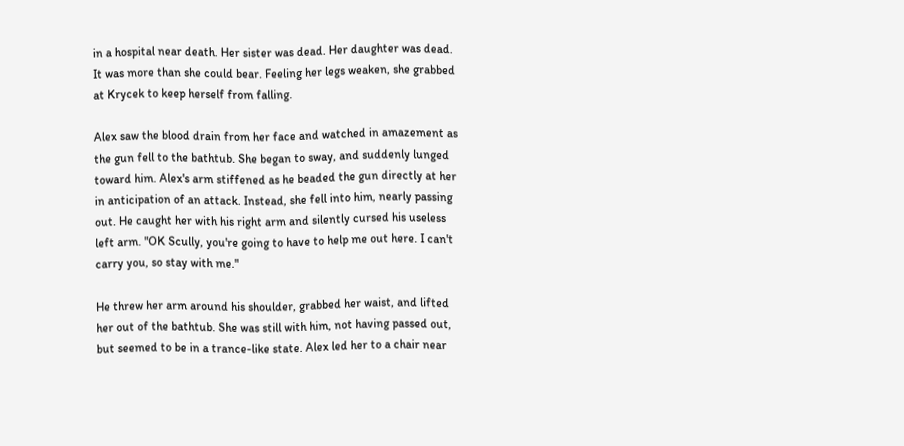in a hospital near death. Her sister was dead. Her daughter was dead. It was more than she could bear. Feeling her legs weaken, she grabbed at Krycek to keep herself from falling.

Alex saw the blood drain from her face and watched in amazement as the gun fell to the bathtub. She began to sway, and suddenly lunged toward him. Alex's arm stiffened as he beaded the gun directly at her in anticipation of an attack. Instead, she fell into him, nearly passing out. He caught her with his right arm and silently cursed his useless left arm. "OK Scully, you're going to have to help me out here. I can't carry you, so stay with me."

He threw her arm around his shoulder, grabbed her waist, and lifted her out of the bathtub. She was still with him, not having passed out, but seemed to be in a trance-like state. Alex led her to a chair near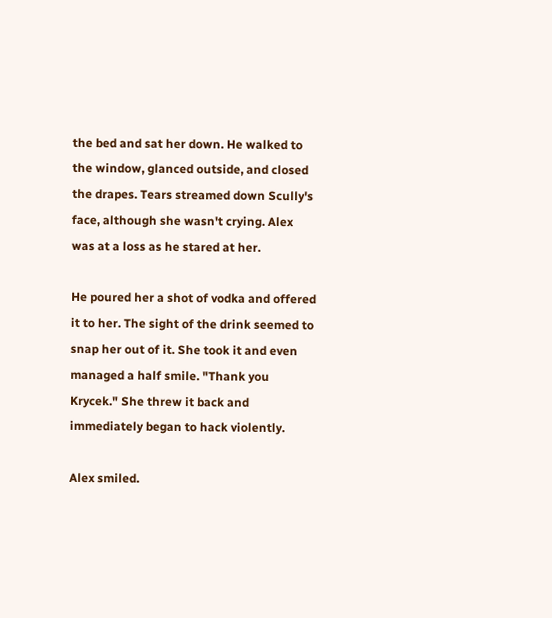the bed and sat her down. He walked to the window, glanced outside, and closed the drapes. Tears streamed down Scully's face, although she wasn't crying. Alex was at a loss as he stared at her.

He poured her a shot of vodka and offered it to her. The sight of the drink seemed to snap her out of it. She took it and even managed a half smile. "Thank you Krycek." She threw it back and immediately began to hack violently.

Alex smiled.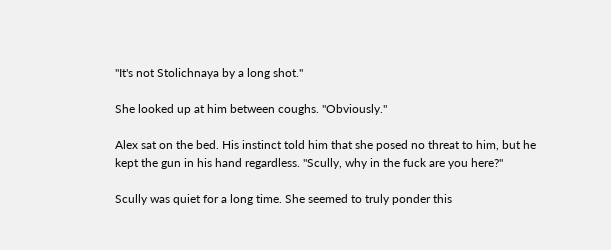"It's not Stolichnaya by a long shot."

She looked up at him between coughs. "Obviously."

Alex sat on the bed. His instinct told him that she posed no threat to him, but he kept the gun in his hand regardless. "Scully, why in the fuck are you here?"

Scully was quiet for a long time. She seemed to truly ponder this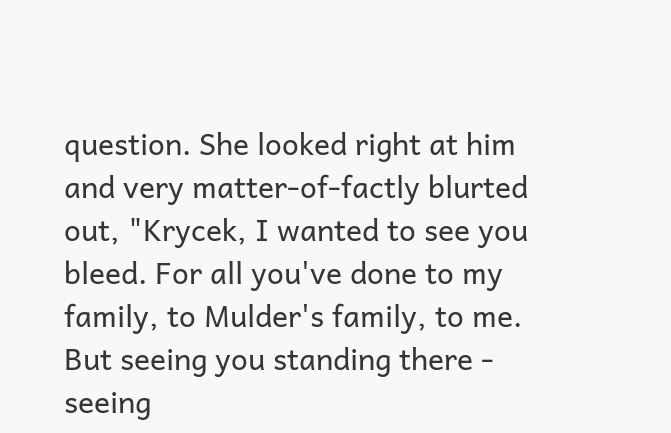question. She looked right at him and very matter-of-factly blurted out, "Krycek, I wanted to see you bleed. For all you've done to my family, to Mulder's family, to me. But seeing you standing there - seeing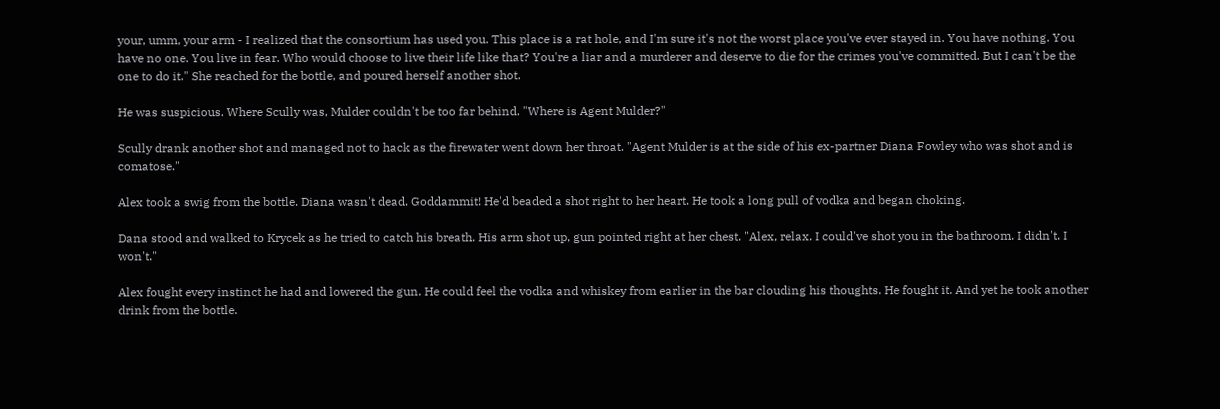your, umm, your arm - I realized that the consortium has used you. This place is a rat hole, and I'm sure it's not the worst place you've ever stayed in. You have nothing. You have no one. You live in fear. Who would choose to live their life like that? You're a liar and a murderer and deserve to die for the crimes you've committed. But I can't be the one to do it." She reached for the bottle, and poured herself another shot.

He was suspicious. Where Scully was, Mulder couldn't be too far behind. "Where is Agent Mulder?"

Scully drank another shot and managed not to hack as the firewater went down her throat. "Agent Mulder is at the side of his ex-partner Diana Fowley who was shot and is comatose."

Alex took a swig from the bottle. Diana wasn't dead. Goddammit! He'd beaded a shot right to her heart. He took a long pull of vodka and began choking.

Dana stood and walked to Krycek as he tried to catch his breath. His arm shot up, gun pointed right at her chest. "Alex, relax. I could've shot you in the bathroom. I didn't. I won't."

Alex fought every instinct he had and lowered the gun. He could feel the vodka and whiskey from earlier in the bar clouding his thoughts. He fought it. And yet he took another drink from the bottle.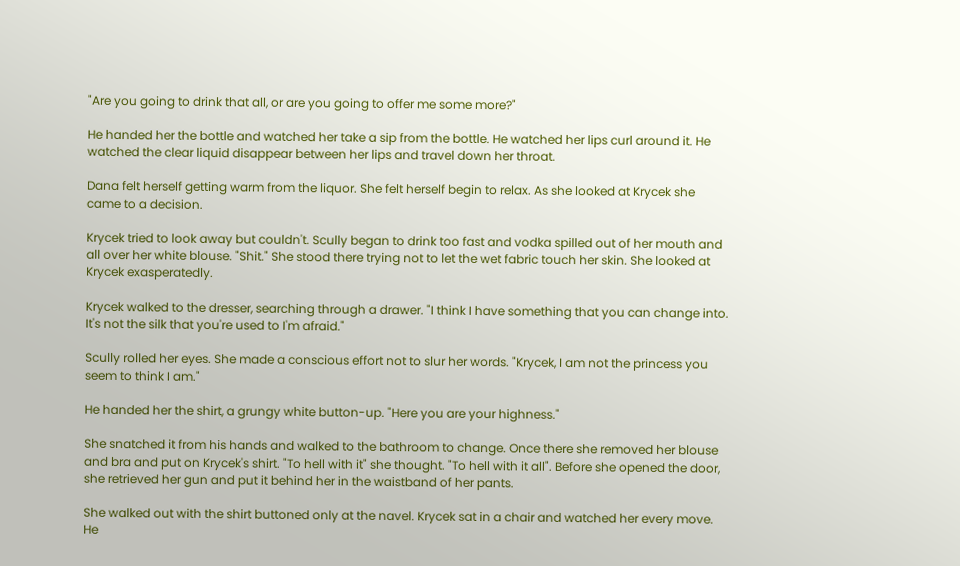"Are you going to drink that all, or are you going to offer me some more?"

He handed her the bottle and watched her take a sip from the bottle. He watched her lips curl around it. He watched the clear liquid disappear between her lips and travel down her throat.

Dana felt herself getting warm from the liquor. She felt herself begin to relax. As she looked at Krycek she came to a decision.

Krycek tried to look away but couldn't. Scully began to drink too fast and vodka spilled out of her mouth and all over her white blouse. "Shit." She stood there trying not to let the wet fabric touch her skin. She looked at Krycek exasperatedly.

Krycek walked to the dresser, searching through a drawer. "I think I have something that you can change into. It's not the silk that you're used to I'm afraid."

Scully rolled her eyes. She made a conscious effort not to slur her words. "Krycek, I am not the princess you seem to think I am."

He handed her the shirt, a grungy white button-up. "Here you are your highness."

She snatched it from his hands and walked to the bathroom to change. Once there she removed her blouse and bra and put on Krycek's shirt. "To hell with it" she thought. "To hell with it all". Before she opened the door, she retrieved her gun and put it behind her in the waistband of her pants.

She walked out with the shirt buttoned only at the navel. Krycek sat in a chair and watched her every move. He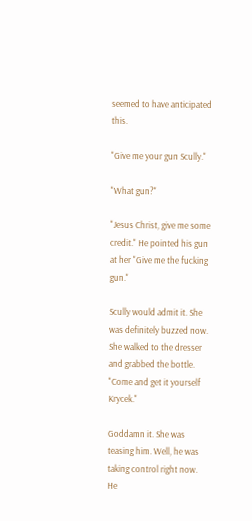seemed to have anticipated this.

"Give me your gun Scully."

"What gun?"

"Jesus Christ, give me some credit." He pointed his gun at her "Give me the fucking gun."

Scully would admit it. She was definitely buzzed now. She walked to the dresser and grabbed the bottle. "Come and get it yourself Krycek."

Goddamn it. She was teasing him. Well, he was taking control right now. He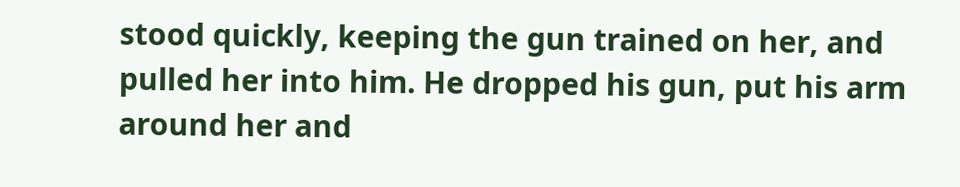stood quickly, keeping the gun trained on her, and pulled her into him. He dropped his gun, put his arm around her and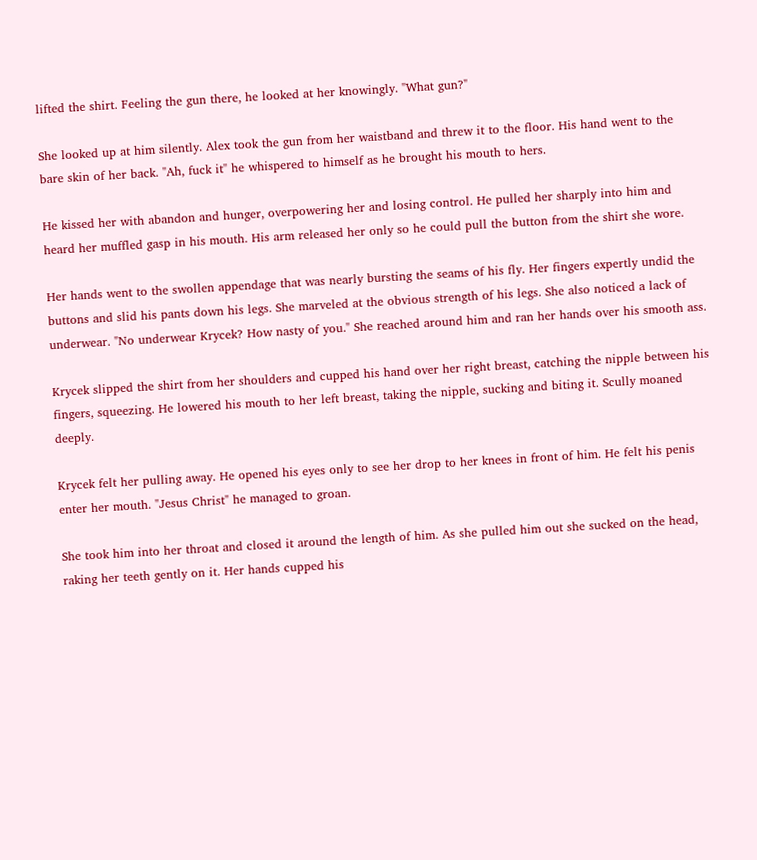lifted the shirt. Feeling the gun there, he looked at her knowingly. "What gun?"

She looked up at him silently. Alex took the gun from her waistband and threw it to the floor. His hand went to the bare skin of her back. "Ah, fuck it" he whispered to himself as he brought his mouth to hers.

He kissed her with abandon and hunger, overpowering her and losing control. He pulled her sharply into him and heard her muffled gasp in his mouth. His arm released her only so he could pull the button from the shirt she wore.

Her hands went to the swollen appendage that was nearly bursting the seams of his fly. Her fingers expertly undid the buttons and slid his pants down his legs. She marveled at the obvious strength of his legs. She also noticed a lack of underwear. "No underwear Krycek? How nasty of you." She reached around him and ran her hands over his smooth ass.

Krycek slipped the shirt from her shoulders and cupped his hand over her right breast, catching the nipple between his fingers, squeezing. He lowered his mouth to her left breast, taking the nipple, sucking and biting it. Scully moaned deeply.

Krycek felt her pulling away. He opened his eyes only to see her drop to her knees in front of him. He felt his penis enter her mouth. "Jesus Christ" he managed to groan.

She took him into her throat and closed it around the length of him. As she pulled him out she sucked on the head, raking her teeth gently on it. Her hands cupped his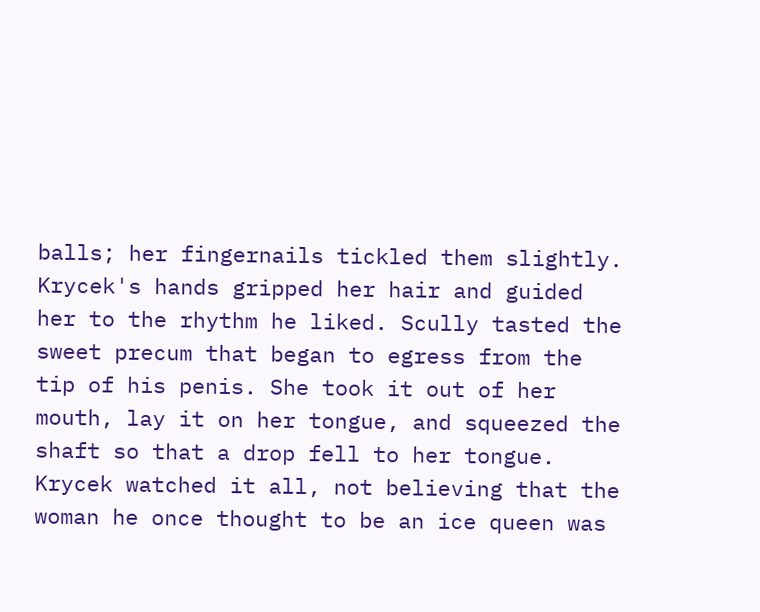balls; her fingernails tickled them slightly. Krycek's hands gripped her hair and guided her to the rhythm he liked. Scully tasted the sweet precum that began to egress from the tip of his penis. She took it out of her mouth, lay it on her tongue, and squeezed the shaft so that a drop fell to her tongue. Krycek watched it all, not believing that the woman he once thought to be an ice queen was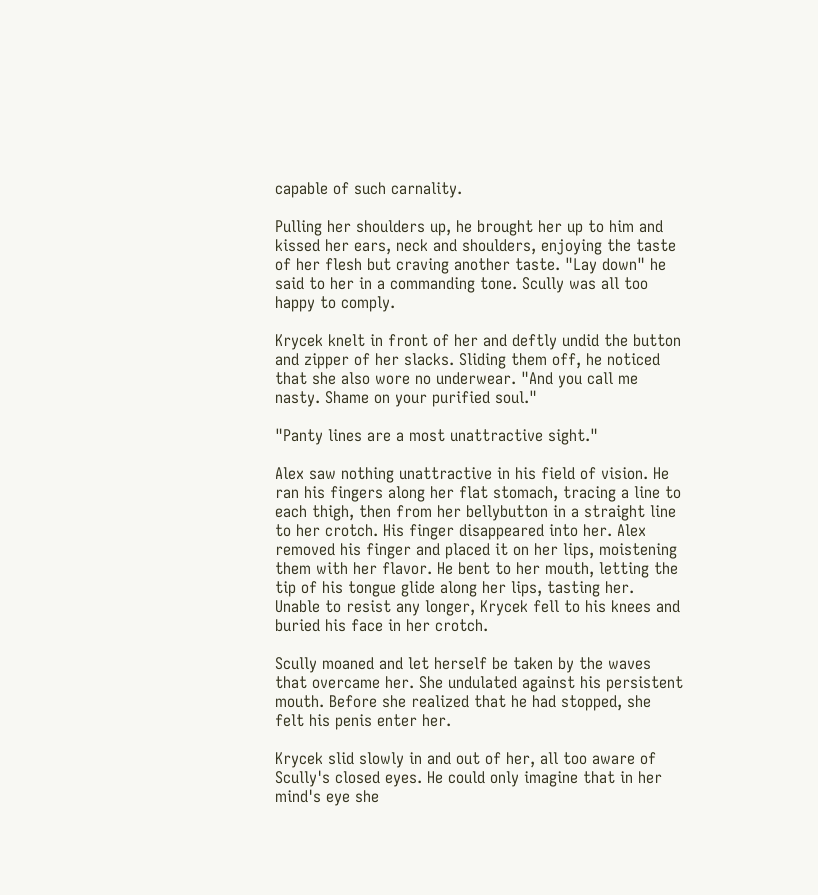capable of such carnality.

Pulling her shoulders up, he brought her up to him and kissed her ears, neck and shoulders, enjoying the taste of her flesh but craving another taste. "Lay down" he said to her in a commanding tone. Scully was all too happy to comply.

Krycek knelt in front of her and deftly undid the button and zipper of her slacks. Sliding them off, he noticed that she also wore no underwear. "And you call me nasty. Shame on your purified soul."

"Panty lines are a most unattractive sight."

Alex saw nothing unattractive in his field of vision. He ran his fingers along her flat stomach, tracing a line to each thigh, then from her bellybutton in a straight line to her crotch. His finger disappeared into her. Alex removed his finger and placed it on her lips, moistening them with her flavor. He bent to her mouth, letting the tip of his tongue glide along her lips, tasting her. Unable to resist any longer, Krycek fell to his knees and buried his face in her crotch.

Scully moaned and let herself be taken by the waves that overcame her. She undulated against his persistent mouth. Before she realized that he had stopped, she felt his penis enter her.

Krycek slid slowly in and out of her, all too aware of Scully's closed eyes. He could only imagine that in her mind's eye she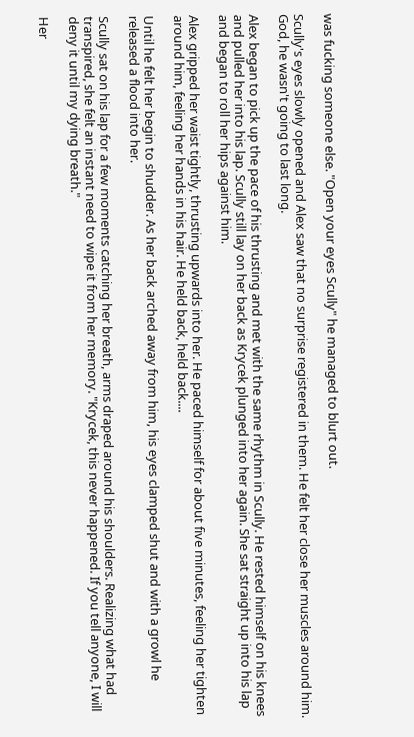was fucking someone else. "Open your eyes Scully" he managed to blurt out.

Scully's eyes slowly opened and Alex saw that no surprise registered in them. He felt her close her muscles around him. God, he wasn't going to last long.

Alex began to pick up the pace of his thrusting and met with the same rhythm in Scully. He rested himself on his knees and pulled her into his lap. Scully still lay on her back as Krycek plunged into her again. She sat straight up into his lap and began to roll her hips against him.

Alex gripped her waist tightly, thrusting upwards into her. He paced himself for about five minutes, feeling her tighten around him, feeling her hands in his hair. He held back, held back....

Until he felt her begin to shudder. As her back arched away from him, his eyes clamped shut and with a growl he released a flood into her.

Scully sat on his lap for a few moments catching her breath, arms draped around his shoulders. Realizing what had transpired, she felt an instant need to wipe it from her memory. "Krycek, this never happened. If you tell anyone, I will deny it until my dying breath."

Her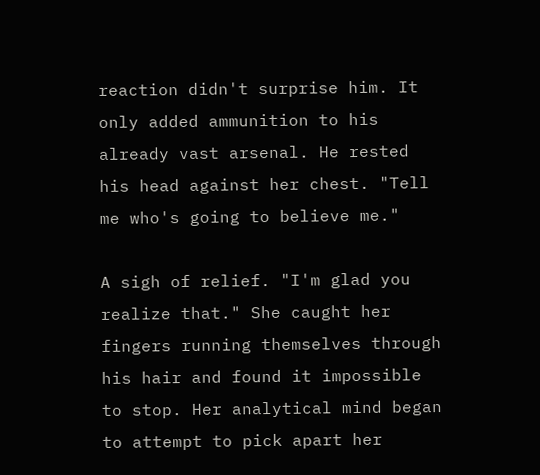reaction didn't surprise him. It only added ammunition to his already vast arsenal. He rested his head against her chest. "Tell me who's going to believe me."

A sigh of relief. "I'm glad you realize that." She caught her fingers running themselves through his hair and found it impossible to stop. Her analytical mind began to attempt to pick apart her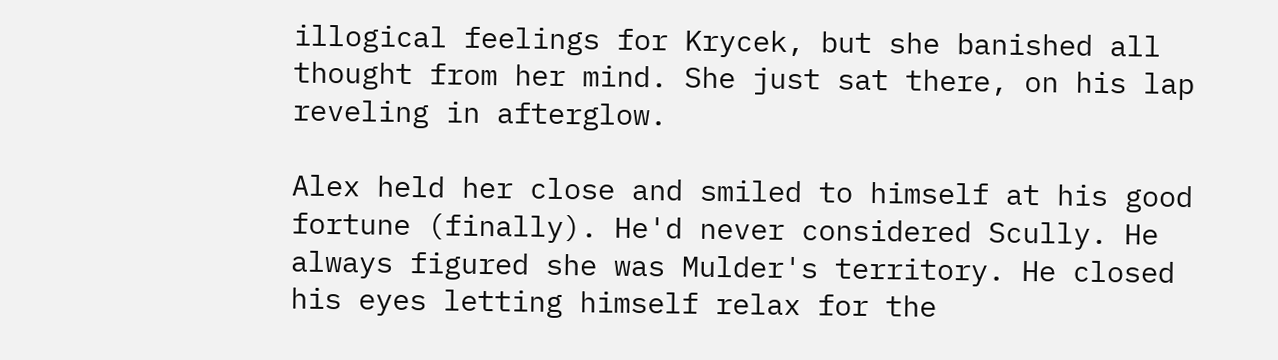illogical feelings for Krycek, but she banished all thought from her mind. She just sat there, on his lap reveling in afterglow.

Alex held her close and smiled to himself at his good fortune (finally). He'd never considered Scully. He always figured she was Mulder's territory. He closed his eyes letting himself relax for the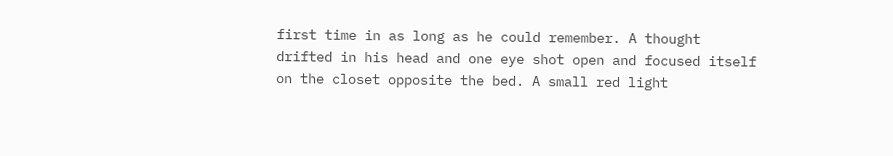first time in as long as he could remember. A thought drifted in his head and one eye shot open and focused itself on the closet opposite the bed. A small red light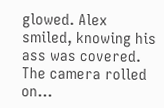glowed. Alex smiled, knowing his ass was covered. The camera rolled on...